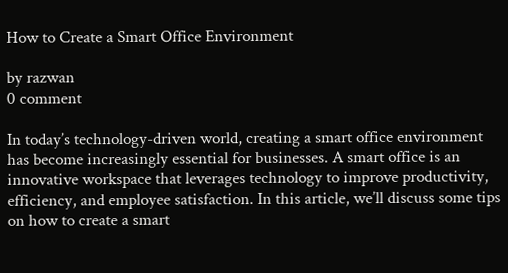How to Create a Smart Office Environment

by razwan
0 comment

In today’s technology-driven world, creating a smart office environment has become increasingly essential for businesses. A smart office is an innovative workspace that leverages technology to improve productivity, efficiency, and employee satisfaction. In this article, we’ll discuss some tips on how to create a smart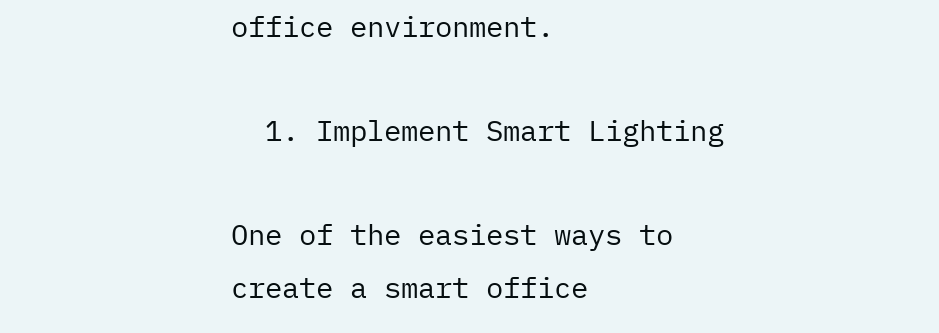office environment.

  1. Implement Smart Lighting

One of the easiest ways to create a smart office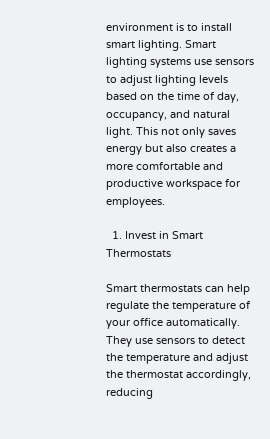environment is to install smart lighting. Smart lighting systems use sensors to adjust lighting levels based on the time of day, occupancy, and natural light. This not only saves energy but also creates a more comfortable and productive workspace for employees.

  1. Invest in Smart Thermostats

Smart thermostats can help regulate the temperature of your office automatically. They use sensors to detect the temperature and adjust the thermostat accordingly, reducing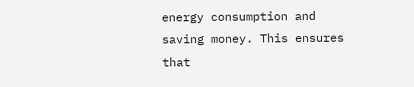energy consumption and saving money. This ensures that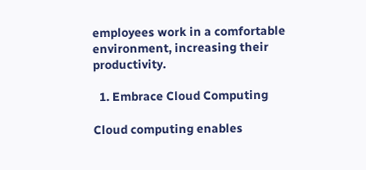employees work in a comfortable environment, increasing their productivity.

  1. Embrace Cloud Computing

Cloud computing enables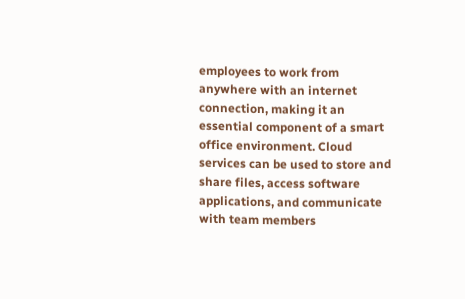employees to work from anywhere with an internet connection, making it an essential component of a smart office environment. Cloud services can be used to store and share files, access software applications, and communicate with team members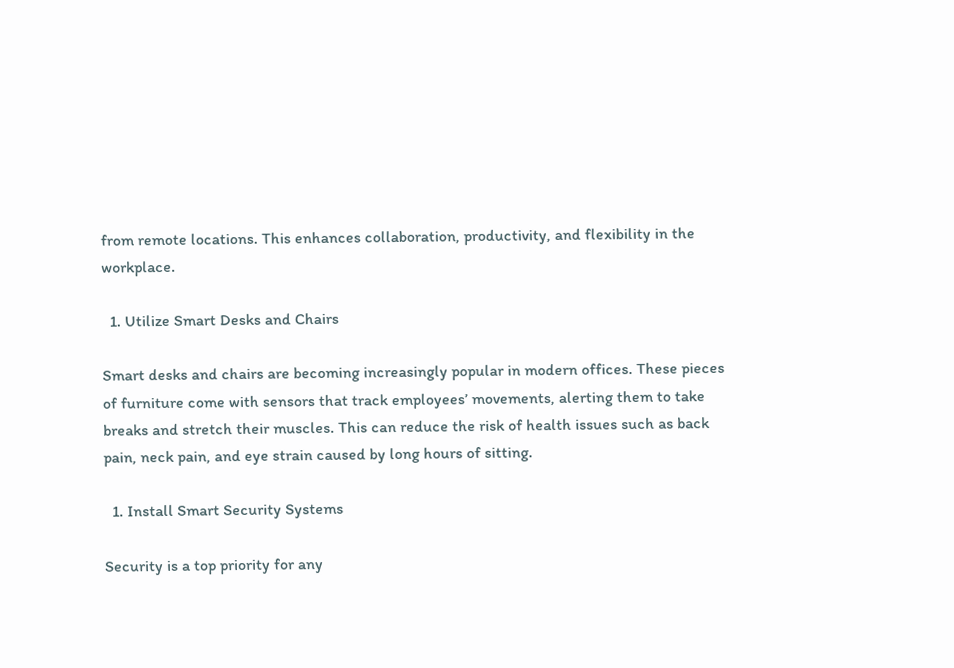from remote locations. This enhances collaboration, productivity, and flexibility in the workplace.

  1. Utilize Smart Desks and Chairs

Smart desks and chairs are becoming increasingly popular in modern offices. These pieces of furniture come with sensors that track employees’ movements, alerting them to take breaks and stretch their muscles. This can reduce the risk of health issues such as back pain, neck pain, and eye strain caused by long hours of sitting.

  1. Install Smart Security Systems

Security is a top priority for any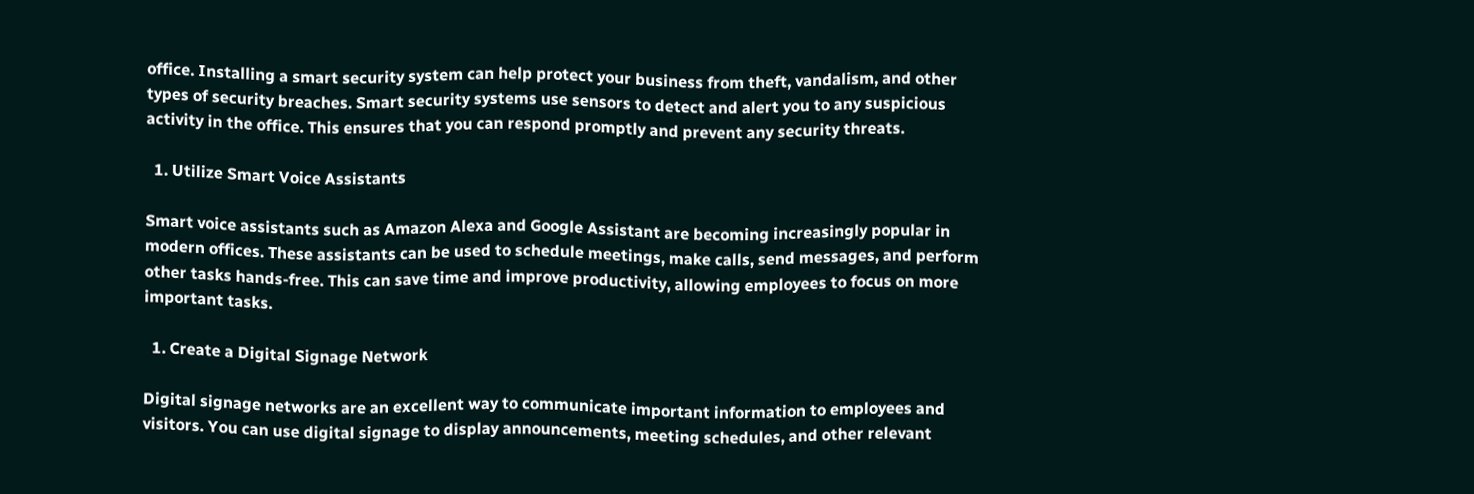office. Installing a smart security system can help protect your business from theft, vandalism, and other types of security breaches. Smart security systems use sensors to detect and alert you to any suspicious activity in the office. This ensures that you can respond promptly and prevent any security threats.

  1. Utilize Smart Voice Assistants

Smart voice assistants such as Amazon Alexa and Google Assistant are becoming increasingly popular in modern offices. These assistants can be used to schedule meetings, make calls, send messages, and perform other tasks hands-free. This can save time and improve productivity, allowing employees to focus on more important tasks.

  1. Create a Digital Signage Network

Digital signage networks are an excellent way to communicate important information to employees and visitors. You can use digital signage to display announcements, meeting schedules, and other relevant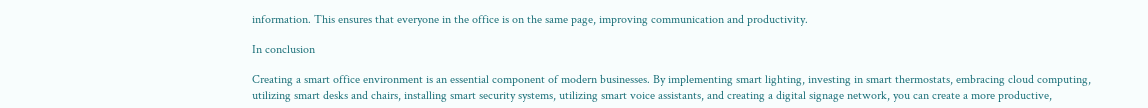information. This ensures that everyone in the office is on the same page, improving communication and productivity.

In conclusion

Creating a smart office environment is an essential component of modern businesses. By implementing smart lighting, investing in smart thermostats, embracing cloud computing, utilizing smart desks and chairs, installing smart security systems, utilizing smart voice assistants, and creating a digital signage network, you can create a more productive,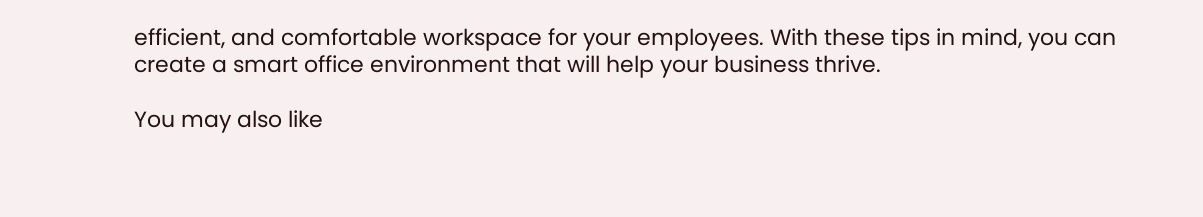efficient, and comfortable workspace for your employees. With these tips in mind, you can create a smart office environment that will help your business thrive.

You may also like